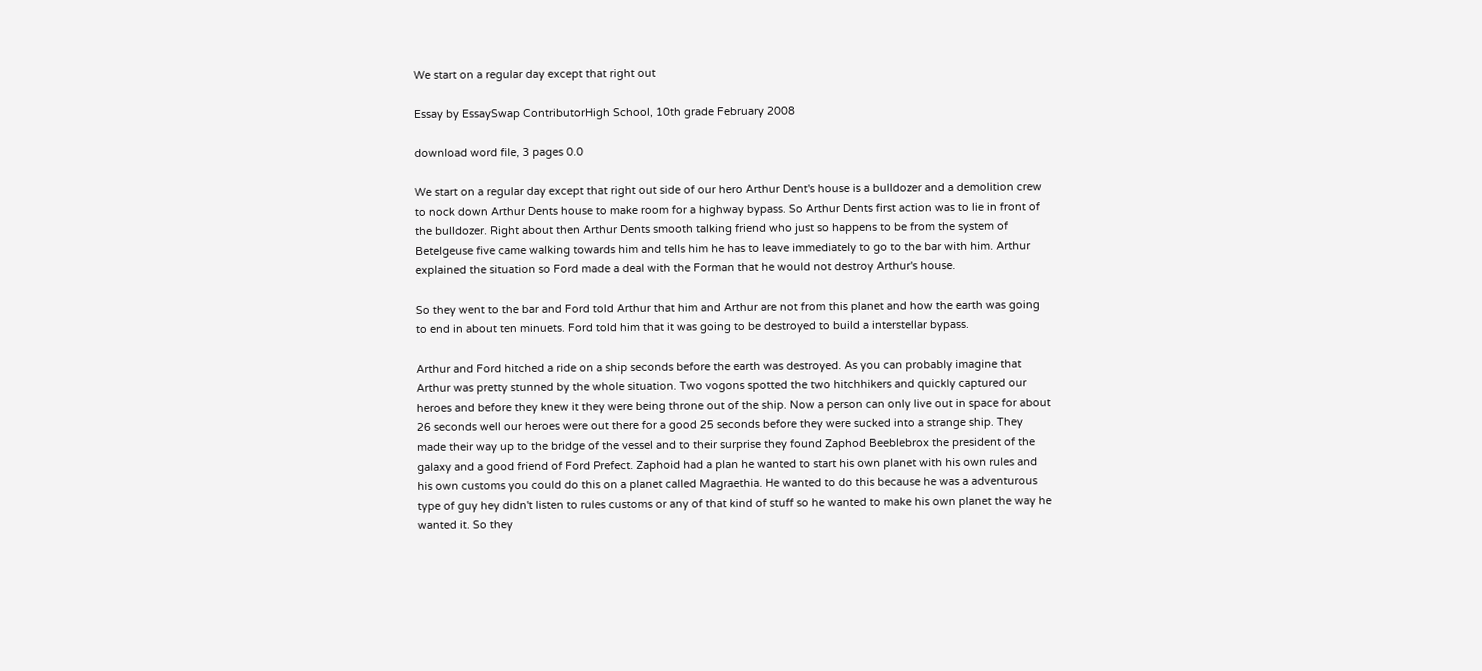We start on a regular day except that right out

Essay by EssaySwap ContributorHigh School, 10th grade February 2008

download word file, 3 pages 0.0

We start on a regular day except that right out side of our hero Arthur Dent's house is a bulldozer and a demolition crew to nock down Arthur Dents house to make room for a highway bypass. So Arthur Dents first action was to lie in front of the bulldozer. Right about then Arthur Dents smooth talking friend who just so happens to be from the system of Betelgeuse five came walking towards him and tells him he has to leave immediately to go to the bar with him. Arthur explained the situation so Ford made a deal with the Forman that he would not destroy Arthur's house.

So they went to the bar and Ford told Arthur that him and Arthur are not from this planet and how the earth was going to end in about ten minuets. Ford told him that it was going to be destroyed to build a interstellar bypass.

Arthur and Ford hitched a ride on a ship seconds before the earth was destroyed. As you can probably imagine that Arthur was pretty stunned by the whole situation. Two vogons spotted the two hitchhikers and quickly captured our heroes and before they knew it they were being throne out of the ship. Now a person can only live out in space for about 26 seconds well our heroes were out there for a good 25 seconds before they were sucked into a strange ship. They made their way up to the bridge of the vessel and to their surprise they found Zaphod Beeblebrox the president of the galaxy and a good friend of Ford Prefect. Zaphoid had a plan he wanted to start his own planet with his own rules and his own customs you could do this on a planet called Magraethia. He wanted to do this because he was a adventurous type of guy hey didn't listen to rules customs or any of that kind of stuff so he wanted to make his own planet the way he wanted it. So they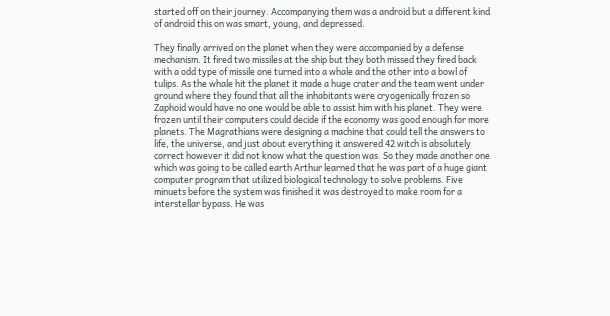started off on their journey. Accompanying them was a android but a different kind of android this on was smart, young, and depressed.

They finally arrived on the planet when they were accompanied by a defense mechanism. It fired two missiles at the ship but they both missed they fired back with a odd type of missile one turned into a whale and the other into a bowl of tulips. As the whale hit the planet it made a huge crater and the team went under ground where they found that all the inhabitants were cryogenically frozen so Zaphoid would have no one would be able to assist him with his planet. They were frozen until their computers could decide if the economy was good enough for more planets. The Magrathians were designing a machine that could tell the answers to life, the universe, and just about everything it answered 42 witch is absolutely correct however it did not know what the question was. So they made another one which was going to be called earth Arthur learned that he was part of a huge giant computer program that utilized biological technology to solve problems. Five minuets before the system was finished it was destroyed to make room for a interstellar bypass. He was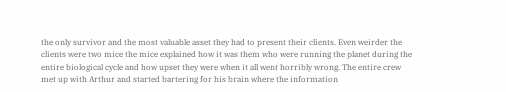the only survivor and the most valuable asset they had to present their clients. Even weirder the clients were two mice the mice explained how it was them who were running the planet during the entire biological cycle and how upset they were when it all went horribly wrong. The entire crew met up with Arthur and started bartering for his brain where the information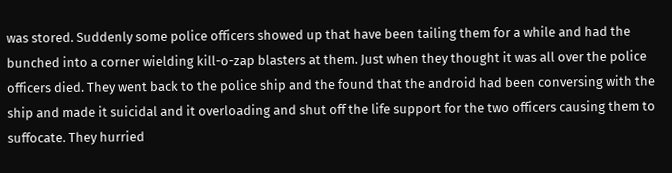was stored. Suddenly some police officers showed up that have been tailing them for a while and had the bunched into a corner wielding kill-o-zap blasters at them. Just when they thought it was all over the police officers died. They went back to the police ship and the found that the android had been conversing with the ship and made it suicidal and it overloading and shut off the life support for the two officers causing them to suffocate. They hurried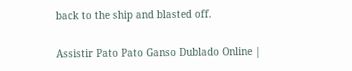back to the ship and blasted off.

Assistir Pato Pato Ganso Dublado Online |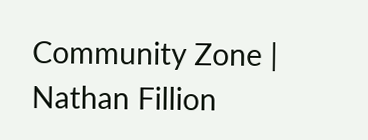Community Zone | Nathan Fillion